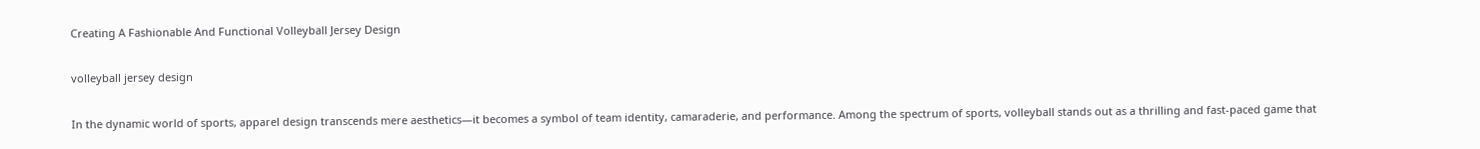Creating A Fashionable And Functional Volleyball Jersey Design

volleyball jersey design

In the dynamic world of sports, apparel design transcends mere aesthetics—it becomes a symbol of team identity, camaraderie, and performance. Among the spectrum of sports, volleyball stands out as a thrilling and fast-paced game that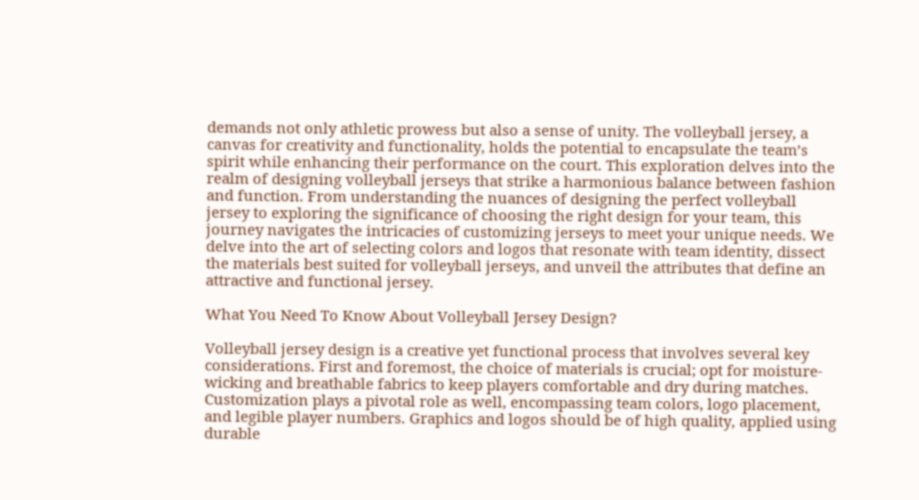demands not only athletic prowess but also a sense of unity. The volleyball jersey, a canvas for creativity and functionality, holds the potential to encapsulate the team’s spirit while enhancing their performance on the court. This exploration delves into the realm of designing volleyball jerseys that strike a harmonious balance between fashion and function. From understanding the nuances of designing the perfect volleyball jersey to exploring the significance of choosing the right design for your team, this journey navigates the intricacies of customizing jerseys to meet your unique needs. We delve into the art of selecting colors and logos that resonate with team identity, dissect the materials best suited for volleyball jerseys, and unveil the attributes that define an attractive and functional jersey.

What You Need To Know About Volleyball Jersey Design?

Volleyball jersey design is a creative yet functional process that involves several key considerations. First and foremost, the choice of materials is crucial; opt for moisture-wicking and breathable fabrics to keep players comfortable and dry during matches. Customization plays a pivotal role as well, encompassing team colors, logo placement, and legible player numbers. Graphics and logos should be of high quality, applied using durable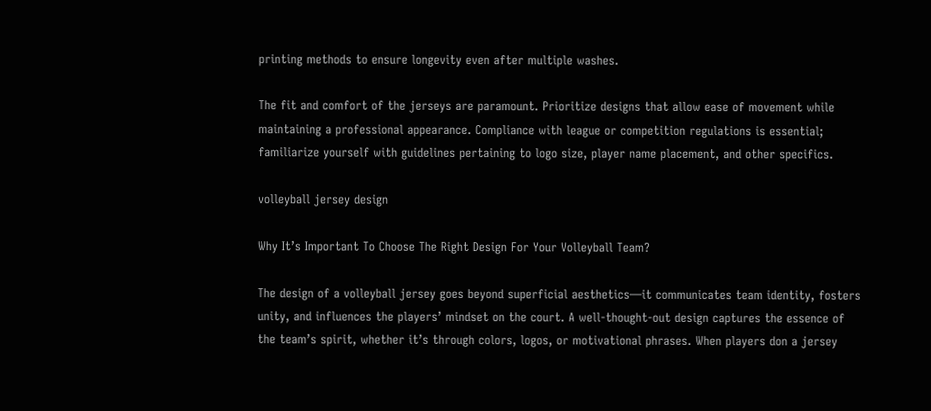printing methods to ensure longevity even after multiple washes.

The fit and comfort of the jerseys are paramount. Prioritize designs that allow ease of movement while maintaining a professional appearance. Compliance with league or competition regulations is essential; familiarize yourself with guidelines pertaining to logo size, player name placement, and other specifics.

volleyball jersey design

Why It’s Important To Choose The Right Design For Your Volleyball Team?

The design of a volleyball jersey goes beyond superficial aesthetics—it communicates team identity, fosters unity, and influences the players’ mindset on the court. A well-thought-out design captures the essence of the team’s spirit, whether it’s through colors, logos, or motivational phrases. When players don a jersey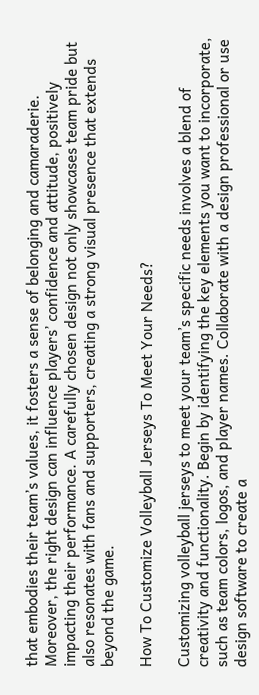that embodies their team’s values, it fosters a sense of belonging and camaraderie. Moreover, the right design can influence players’ confidence and attitude, positively impacting their performance. A carefully chosen design not only showcases team pride but also resonates with fans and supporters, creating a strong visual presence that extends beyond the game.

How To Customize Volleyball Jerseys To Meet Your Needs?

Customizing volleyball jerseys to meet your team’s specific needs involves a blend of creativity and functionality. Begin by identifying the key elements you want to incorporate, such as team colors, logos, and player names. Collaborate with a design professional or use design software to create a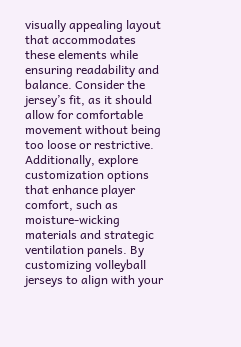visually appealing layout that accommodates these elements while ensuring readability and balance. Consider the jersey’s fit, as it should allow for comfortable movement without being too loose or restrictive. Additionally, explore customization options that enhance player comfort, such as moisture-wicking materials and strategic ventilation panels. By customizing volleyball jerseys to align with your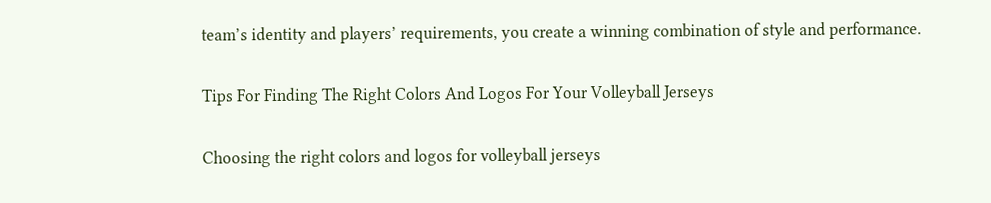team’s identity and players’ requirements, you create a winning combination of style and performance.

Tips For Finding The Right Colors And Logos For Your Volleyball Jerseys

Choosing the right colors and logos for volleyball jerseys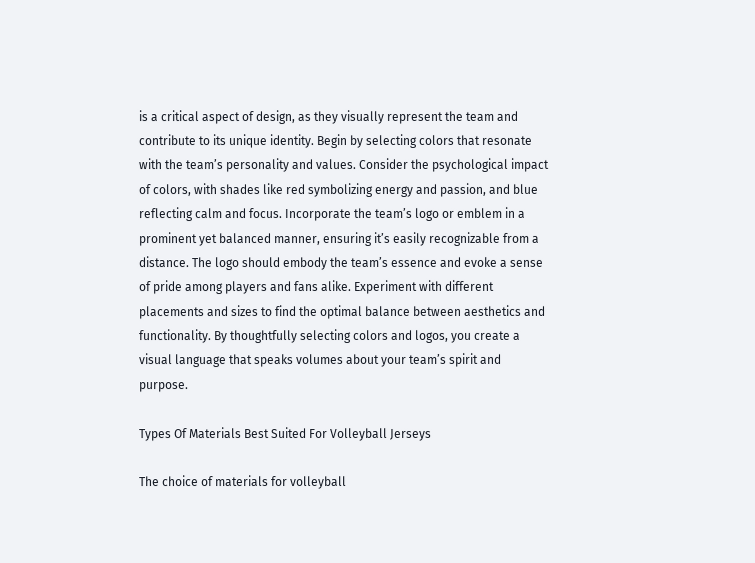is a critical aspect of design, as they visually represent the team and contribute to its unique identity. Begin by selecting colors that resonate with the team’s personality and values. Consider the psychological impact of colors, with shades like red symbolizing energy and passion, and blue reflecting calm and focus. Incorporate the team’s logo or emblem in a prominent yet balanced manner, ensuring it’s easily recognizable from a distance. The logo should embody the team’s essence and evoke a sense of pride among players and fans alike. Experiment with different placements and sizes to find the optimal balance between aesthetics and functionality. By thoughtfully selecting colors and logos, you create a visual language that speaks volumes about your team’s spirit and purpose.

Types Of Materials Best Suited For Volleyball Jerseys

The choice of materials for volleyball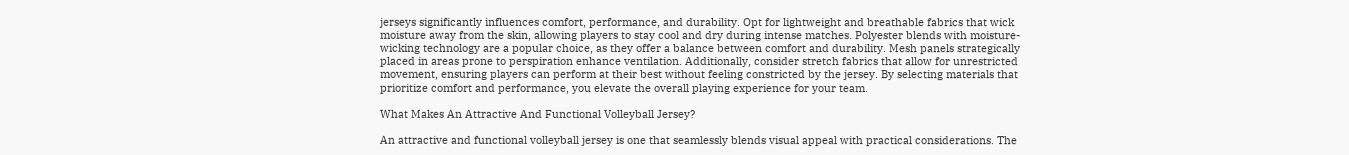jerseys significantly influences comfort, performance, and durability. Opt for lightweight and breathable fabrics that wick moisture away from the skin, allowing players to stay cool and dry during intense matches. Polyester blends with moisture-wicking technology are a popular choice, as they offer a balance between comfort and durability. Mesh panels strategically placed in areas prone to perspiration enhance ventilation. Additionally, consider stretch fabrics that allow for unrestricted movement, ensuring players can perform at their best without feeling constricted by the jersey. By selecting materials that prioritize comfort and performance, you elevate the overall playing experience for your team.

What Makes An Attractive And Functional Volleyball Jersey?

An attractive and functional volleyball jersey is one that seamlessly blends visual appeal with practical considerations. The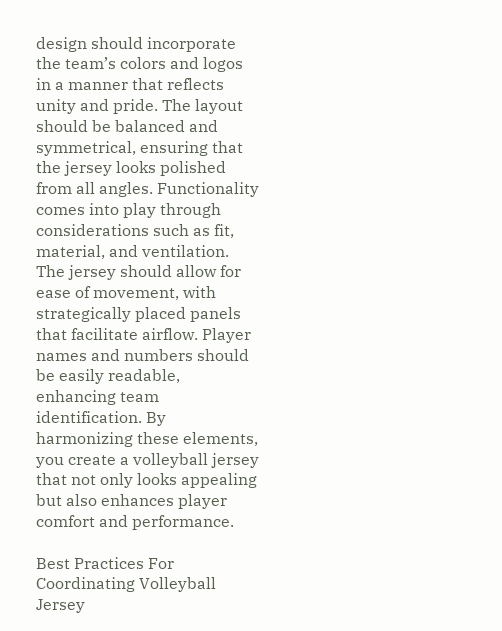design should incorporate the team’s colors and logos in a manner that reflects unity and pride. The layout should be balanced and symmetrical, ensuring that the jersey looks polished from all angles. Functionality comes into play through considerations such as fit, material, and ventilation. The jersey should allow for ease of movement, with strategically placed panels that facilitate airflow. Player names and numbers should be easily readable, enhancing team identification. By harmonizing these elements, you create a volleyball jersey that not only looks appealing but also enhances player comfort and performance.

Best Practices For Coordinating Volleyball Jersey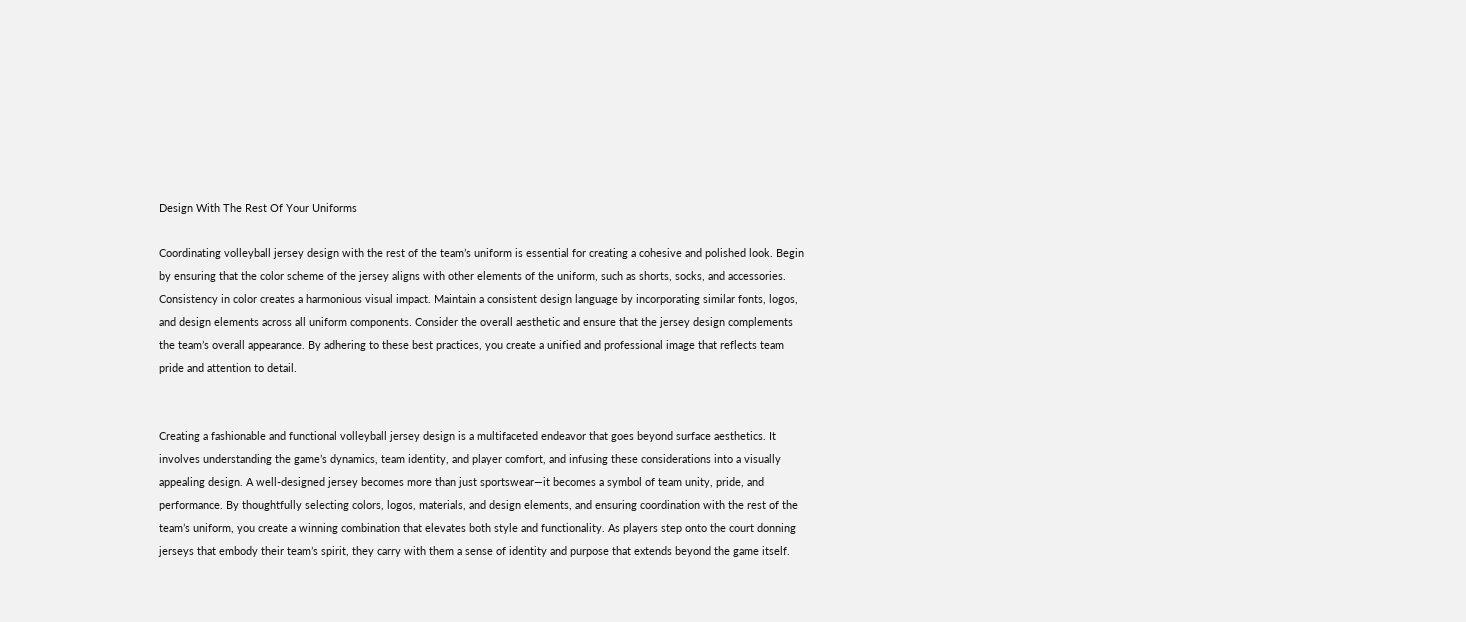Design With The Rest Of Your Uniforms

Coordinating volleyball jersey design with the rest of the team’s uniform is essential for creating a cohesive and polished look. Begin by ensuring that the color scheme of the jersey aligns with other elements of the uniform, such as shorts, socks, and accessories. Consistency in color creates a harmonious visual impact. Maintain a consistent design language by incorporating similar fonts, logos, and design elements across all uniform components. Consider the overall aesthetic and ensure that the jersey design complements the team’s overall appearance. By adhering to these best practices, you create a unified and professional image that reflects team pride and attention to detail.


Creating a fashionable and functional volleyball jersey design is a multifaceted endeavor that goes beyond surface aesthetics. It involves understanding the game’s dynamics, team identity, and player comfort, and infusing these considerations into a visually appealing design. A well-designed jersey becomes more than just sportswear—it becomes a symbol of team unity, pride, and performance. By thoughtfully selecting colors, logos, materials, and design elements, and ensuring coordination with the rest of the team’s uniform, you create a winning combination that elevates both style and functionality. As players step onto the court donning jerseys that embody their team’s spirit, they carry with them a sense of identity and purpose that extends beyond the game itself.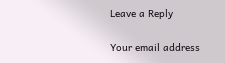Leave a Reply

Your email address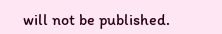will not be published.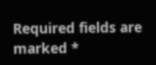Required fields are marked *